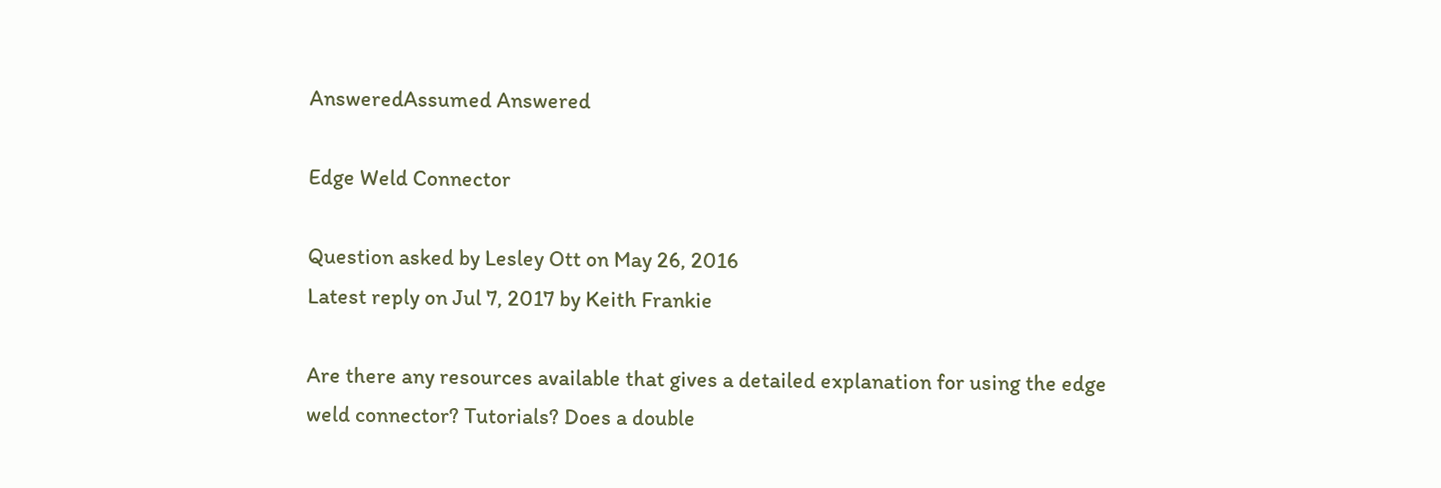AnsweredAssumed Answered

Edge Weld Connector

Question asked by Lesley Ott on May 26, 2016
Latest reply on Jul 7, 2017 by Keith Frankie

Are there any resources available that gives a detailed explanation for using the edge weld connector? Tutorials? Does a double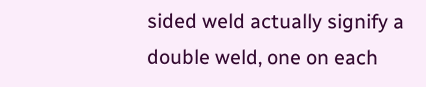sided weld actually signify a double weld, one on each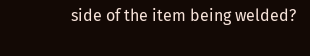side of the item being welded?